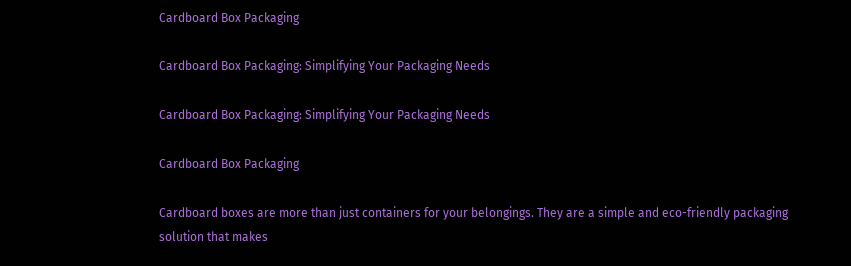Cardboard Box Packaging

Cardboard Box Packaging: Simplifying Your Packaging Needs

Cardboard Box Packaging: Simplifying Your Packaging Needs

Cardboard Box Packaging

Cardboard boxes are more than just containers for your belongings. They are a simple and eco-friendly packaging solution that makes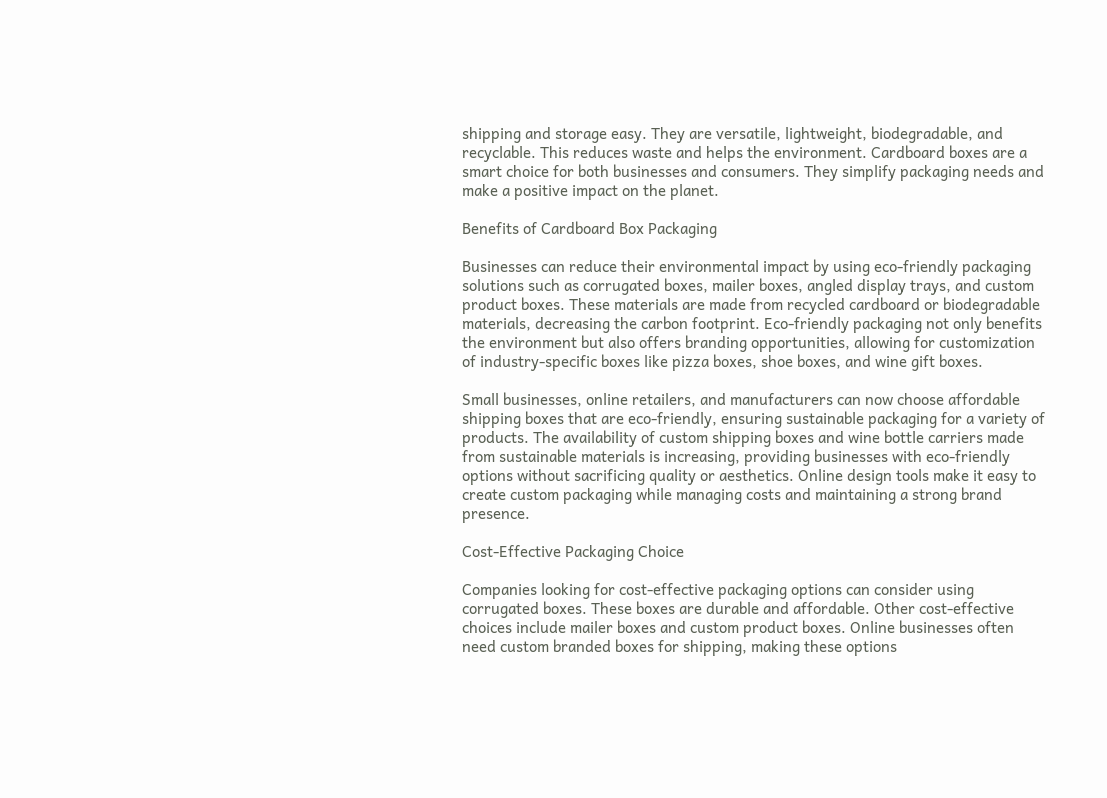shipping and storage easy. They are versatile, lightweight, biodegradable, and recyclable. This reduces waste and helps the environment. Cardboard boxes are a smart choice for both businesses and consumers. They simplify packaging needs and make a positive impact on the planet.

Benefits of Cardboard Box Packaging

Businesses can reduce their environmental impact by using eco-friendly packaging solutions such as corrugated boxes, mailer boxes, angled display trays, and custom product boxes. These materials are made from recycled cardboard or biodegradable materials, decreasing the carbon footprint. Eco-friendly packaging not only benefits the environment but also offers branding opportunities, allowing for customization of industry-specific boxes like pizza boxes, shoe boxes, and wine gift boxes.

Small businesses, online retailers, and manufacturers can now choose affordable shipping boxes that are eco-friendly, ensuring sustainable packaging for a variety of products. The availability of custom shipping boxes and wine bottle carriers made from sustainable materials is increasing, providing businesses with eco-friendly options without sacrificing quality or aesthetics. Online design tools make it easy to create custom packaging while managing costs and maintaining a strong brand presence.

Cost-Effective Packaging Choice

Companies looking for cost-effective packaging options can consider using corrugated boxes. These boxes are durable and affordable. Other cost-effective choices include mailer boxes and custom product boxes. Online businesses often need custom branded boxes for shipping, making these options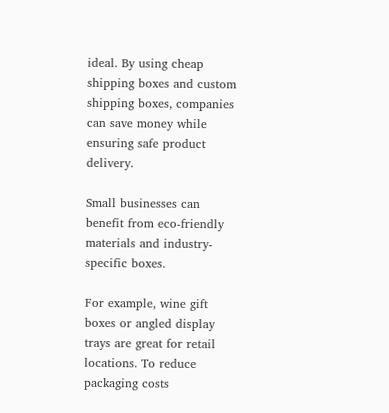ideal. By using cheap shipping boxes and custom shipping boxes, companies can save money while ensuring safe product delivery.

Small businesses can benefit from eco-friendly materials and industry-specific boxes.

For example, wine gift boxes or angled display trays are great for retail locations. To reduce packaging costs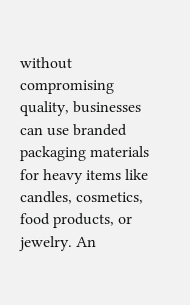without compromising quality, businesses can use branded packaging materials for heavy items like candles, cosmetics, food products, or jewelry. An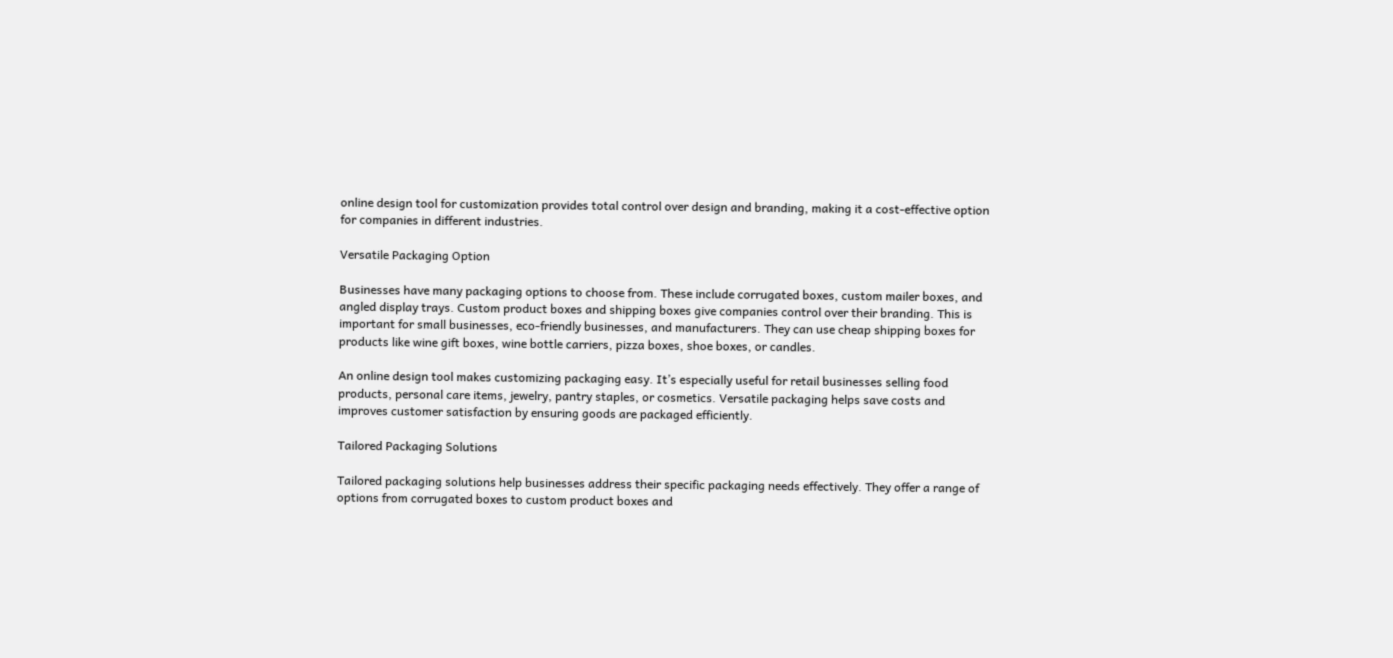online design tool for customization provides total control over design and branding, making it a cost-effective option for companies in different industries.

Versatile Packaging Option

Businesses have many packaging options to choose from. These include corrugated boxes, custom mailer boxes, and angled display trays. Custom product boxes and shipping boxes give companies control over their branding. This is important for small businesses, eco-friendly businesses, and manufacturers. They can use cheap shipping boxes for products like wine gift boxes, wine bottle carriers, pizza boxes, shoe boxes, or candles.

An online design tool makes customizing packaging easy. It’s especially useful for retail businesses selling food products, personal care items, jewelry, pantry staples, or cosmetics. Versatile packaging helps save costs and improves customer satisfaction by ensuring goods are packaged efficiently.

Tailored Packaging Solutions

Tailored packaging solutions help businesses address their specific packaging needs effectively. They offer a range of options from corrugated boxes to custom product boxes and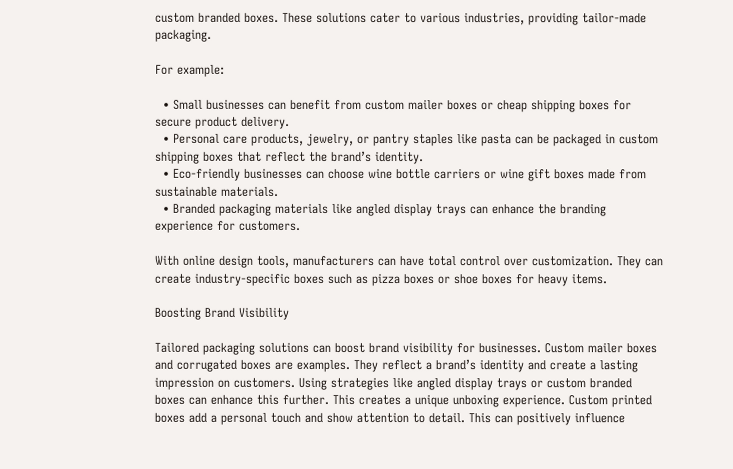custom branded boxes. These solutions cater to various industries, providing tailor-made packaging.

For example:

  • Small businesses can benefit from custom mailer boxes or cheap shipping boxes for secure product delivery.
  • Personal care products, jewelry, or pantry staples like pasta can be packaged in custom shipping boxes that reflect the brand’s identity.
  • Eco-friendly businesses can choose wine bottle carriers or wine gift boxes made from sustainable materials.
  • Branded packaging materials like angled display trays can enhance the branding experience for customers.

With online design tools, manufacturers can have total control over customization. They can create industry-specific boxes such as pizza boxes or shoe boxes for heavy items.

Boosting Brand Visibility

Tailored packaging solutions can boost brand visibility for businesses. Custom mailer boxes and corrugated boxes are examples. They reflect a brand’s identity and create a lasting impression on customers. Using strategies like angled display trays or custom branded boxes can enhance this further. This creates a unique unboxing experience. Custom printed boxes add a personal touch and show attention to detail. This can positively influence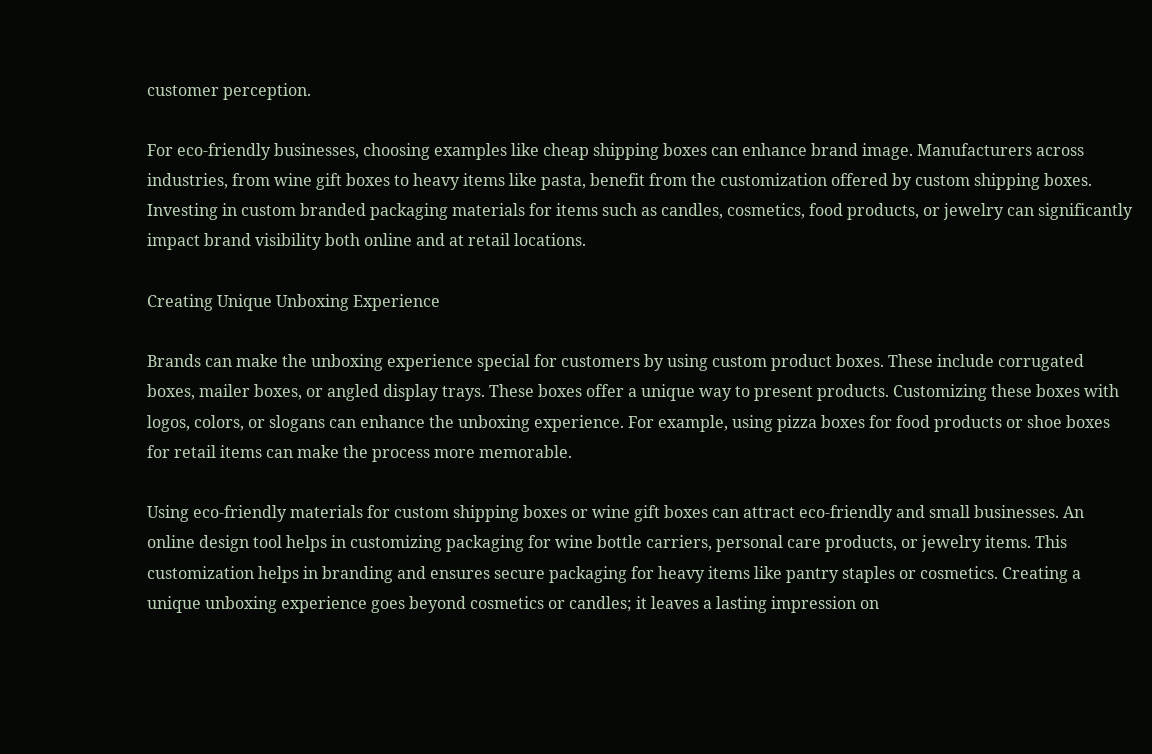customer perception.

For eco-friendly businesses, choosing examples like cheap shipping boxes can enhance brand image. Manufacturers across industries, from wine gift boxes to heavy items like pasta, benefit from the customization offered by custom shipping boxes. Investing in custom branded packaging materials for items such as candles, cosmetics, food products, or jewelry can significantly impact brand visibility both online and at retail locations.

Creating Unique Unboxing Experience

Brands can make the unboxing experience special for customers by using custom product boxes. These include corrugated boxes, mailer boxes, or angled display trays. These boxes offer a unique way to present products. Customizing these boxes with logos, colors, or slogans can enhance the unboxing experience. For example, using pizza boxes for food products or shoe boxes for retail items can make the process more memorable.

Using eco-friendly materials for custom shipping boxes or wine gift boxes can attract eco-friendly and small businesses. An online design tool helps in customizing packaging for wine bottle carriers, personal care products, or jewelry items. This customization helps in branding and ensures secure packaging for heavy items like pantry staples or cosmetics. Creating a unique unboxing experience goes beyond cosmetics or candles; it leaves a lasting impression on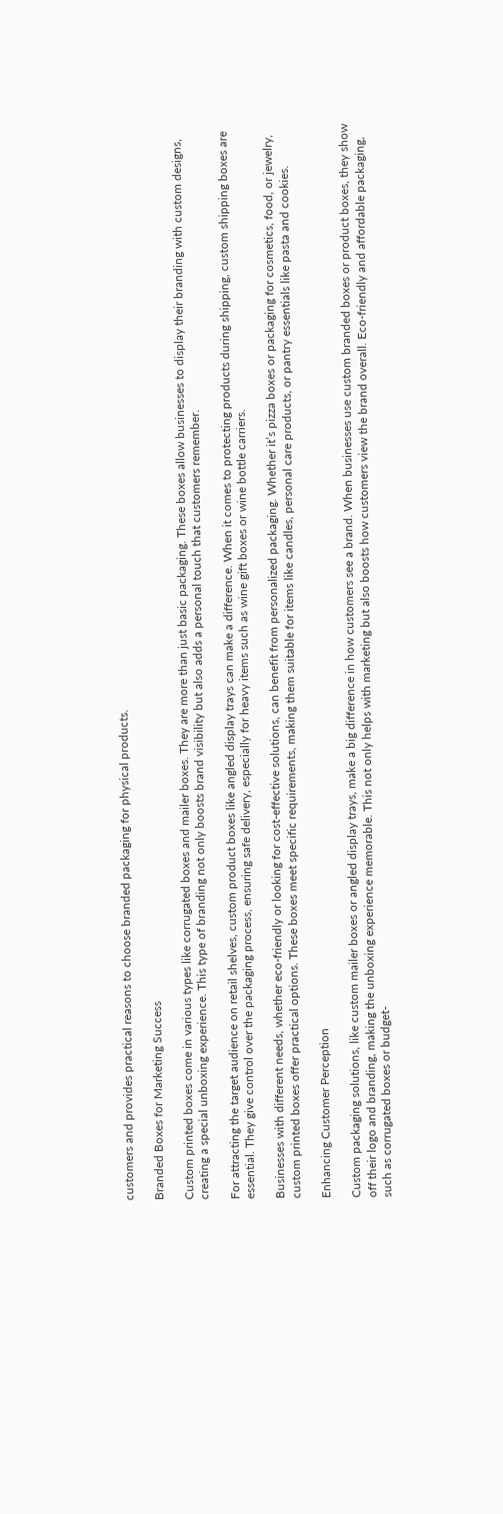customers and provides practical reasons to choose branded packaging for physical products.

Branded Boxes for Marketing Success

Custom printed boxes come in various types like corrugated boxes and mailer boxes. They are more than just basic packaging. These boxes allow businesses to display their branding with custom designs, creating a special unboxing experience. This type of branding not only boosts brand visibility but also adds a personal touch that customers remember.

For attracting the target audience on retail shelves, custom product boxes like angled display trays can make a difference. When it comes to protecting products during shipping, custom shipping boxes are essential. They give control over the packaging process, ensuring safe delivery, especially for heavy items such as wine gift boxes or wine bottle carriers.

Businesses with different needs, whether eco-friendly or looking for cost-effective solutions, can benefit from personalized packaging. Whether it’s pizza boxes or packaging for cosmetics, food, or jewelry, custom printed boxes offer practical options. These boxes meet specific requirements, making them suitable for items like candles, personal care products, or pantry essentials like pasta and cookies.

Enhancing Customer Perception

Custom packaging solutions, like custom mailer boxes or angled display trays, make a big difference in how customers see a brand. When businesses use custom branded boxes or product boxes, they show off their logo and branding, making the unboxing experience memorable. This not only helps with marketing but also boosts how customers view the brand overall. Eco-friendly and affordable packaging, such as corrugated boxes or budget-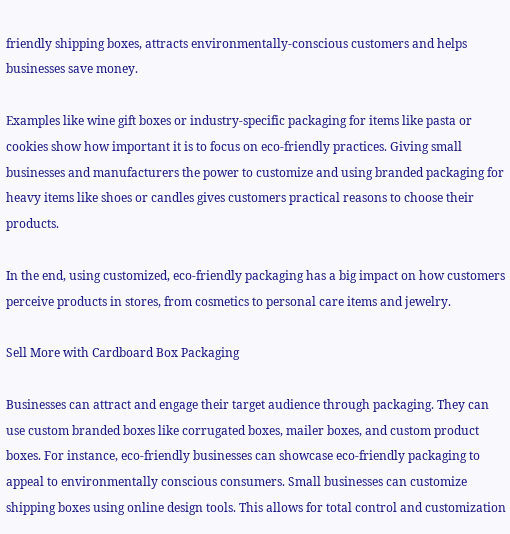friendly shipping boxes, attracts environmentally-conscious customers and helps businesses save money.

Examples like wine gift boxes or industry-specific packaging for items like pasta or cookies show how important it is to focus on eco-friendly practices. Giving small businesses and manufacturers the power to customize and using branded packaging for heavy items like shoes or candles gives customers practical reasons to choose their products.

In the end, using customized, eco-friendly packaging has a big impact on how customers perceive products in stores, from cosmetics to personal care items and jewelry.

Sell More with Cardboard Box Packaging

Businesses can attract and engage their target audience through packaging. They can use custom branded boxes like corrugated boxes, mailer boxes, and custom product boxes. For instance, eco-friendly businesses can showcase eco-friendly packaging to appeal to environmentally conscious consumers. Small businesses can customize shipping boxes using online design tools. This allows for total control and customization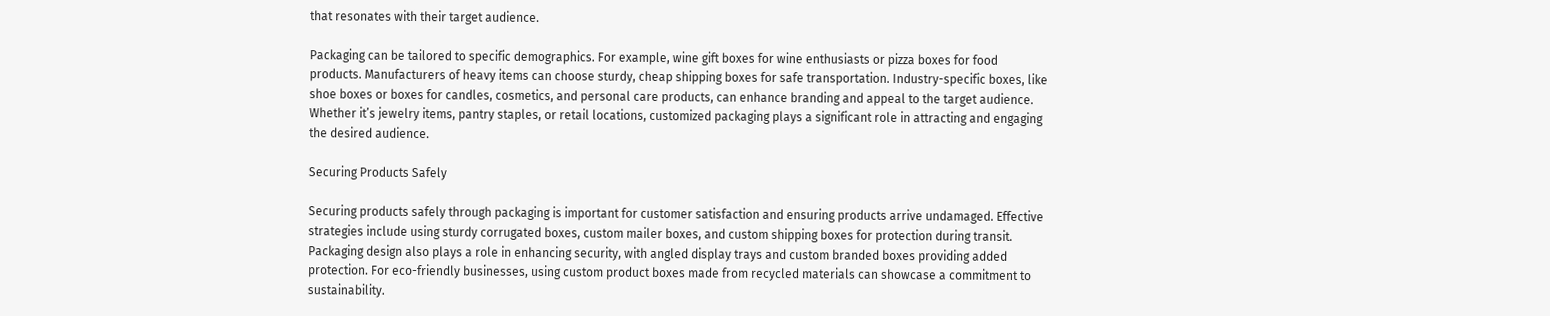that resonates with their target audience.

Packaging can be tailored to specific demographics. For example, wine gift boxes for wine enthusiasts or pizza boxes for food products. Manufacturers of heavy items can choose sturdy, cheap shipping boxes for safe transportation. Industry-specific boxes, like shoe boxes or boxes for candles, cosmetics, and personal care products, can enhance branding and appeal to the target audience. Whether it’s jewelry items, pantry staples, or retail locations, customized packaging plays a significant role in attracting and engaging the desired audience.

Securing Products Safely

Securing products safely through packaging is important for customer satisfaction and ensuring products arrive undamaged. Effective strategies include using sturdy corrugated boxes, custom mailer boxes, and custom shipping boxes for protection during transit. Packaging design also plays a role in enhancing security, with angled display trays and custom branded boxes providing added protection. For eco-friendly businesses, using custom product boxes made from recycled materials can showcase a commitment to sustainability.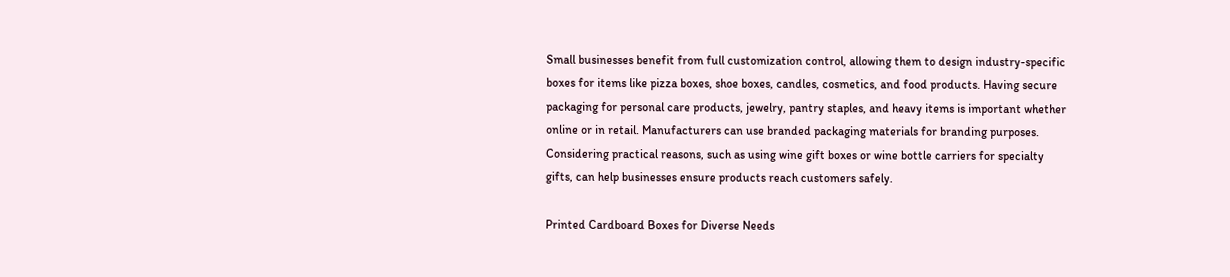Small businesses benefit from full customization control, allowing them to design industry-specific boxes for items like pizza boxes, shoe boxes, candles, cosmetics, and food products. Having secure packaging for personal care products, jewelry, pantry staples, and heavy items is important whether online or in retail. Manufacturers can use branded packaging materials for branding purposes. Considering practical reasons, such as using wine gift boxes or wine bottle carriers for specialty gifts, can help businesses ensure products reach customers safely.

Printed Cardboard Boxes for Diverse Needs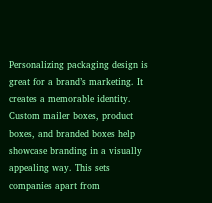Personalizing packaging design is great for a brand’s marketing. It creates a memorable identity. Custom mailer boxes, product boxes, and branded boxes help showcase branding in a visually appealing way. This sets companies apart from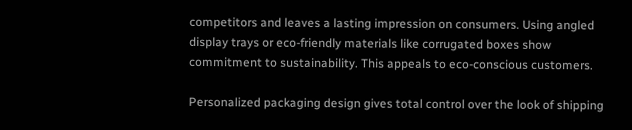competitors and leaves a lasting impression on consumers. Using angled display trays or eco-friendly materials like corrugated boxes show commitment to sustainability. This appeals to eco-conscious customers.

Personalized packaging design gives total control over the look of shipping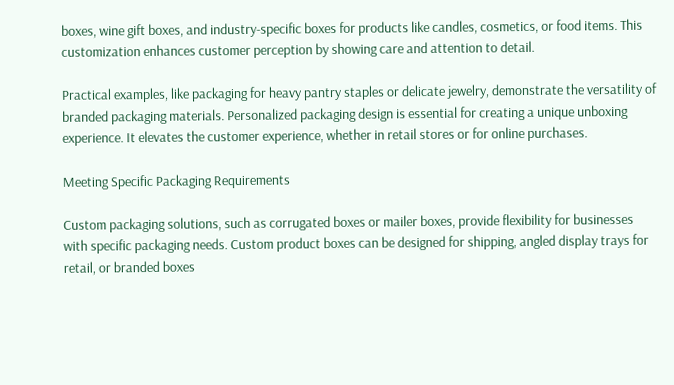boxes, wine gift boxes, and industry-specific boxes for products like candles, cosmetics, or food items. This customization enhances customer perception by showing care and attention to detail.

Practical examples, like packaging for heavy pantry staples or delicate jewelry, demonstrate the versatility of branded packaging materials. Personalized packaging design is essential for creating a unique unboxing experience. It elevates the customer experience, whether in retail stores or for online purchases.

Meeting Specific Packaging Requirements

Custom packaging solutions, such as corrugated boxes or mailer boxes, provide flexibility for businesses with specific packaging needs. Custom product boxes can be designed for shipping, angled display trays for retail, or branded boxes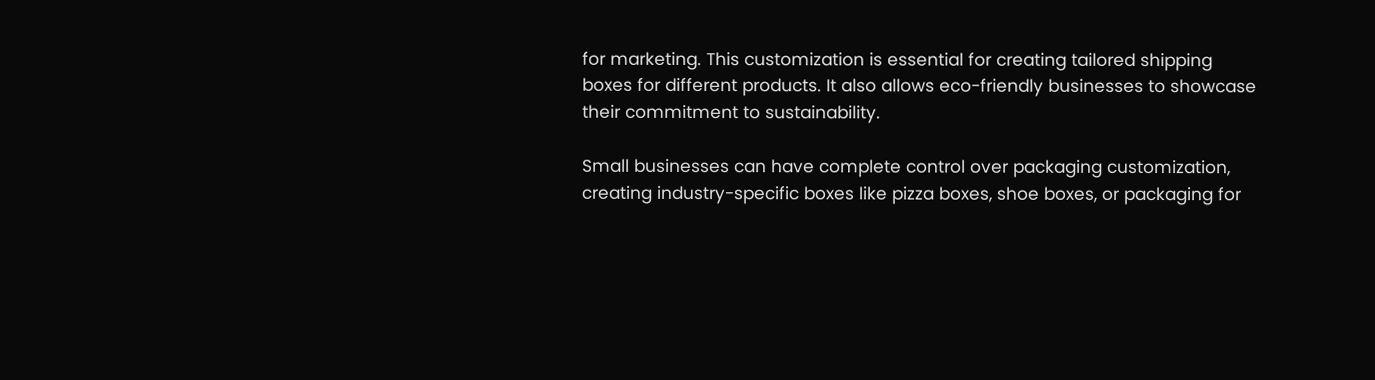for marketing. This customization is essential for creating tailored shipping boxes for different products. It also allows eco-friendly businesses to showcase their commitment to sustainability.

Small businesses can have complete control over packaging customization, creating industry-specific boxes like pizza boxes, shoe boxes, or packaging for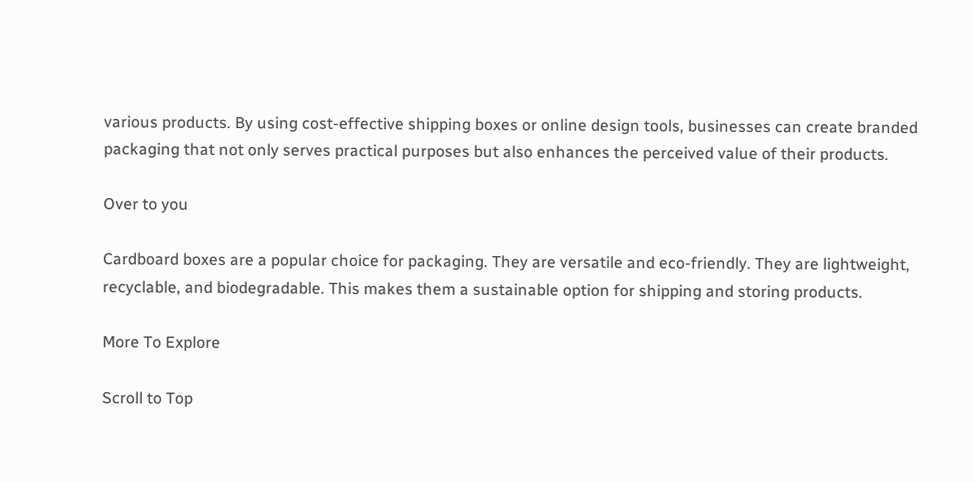various products. By using cost-effective shipping boxes or online design tools, businesses can create branded packaging that not only serves practical purposes but also enhances the perceived value of their products.

Over to you

Cardboard boxes are a popular choice for packaging. They are versatile and eco-friendly. They are lightweight, recyclable, and biodegradable. This makes them a sustainable option for shipping and storing products.

More To Explore

Scroll to Top